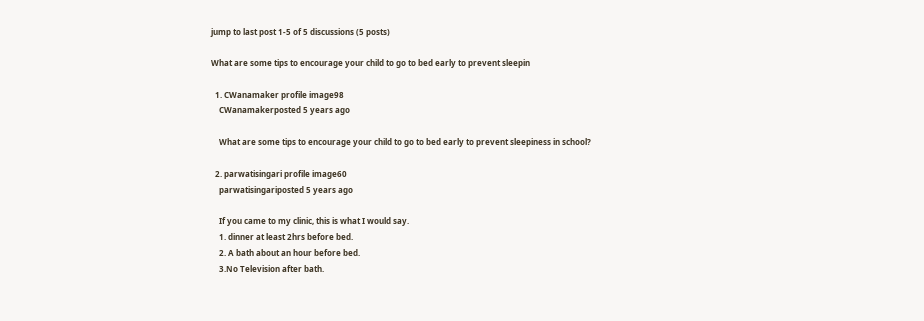jump to last post 1-5 of 5 discussions (5 posts)

What are some tips to encourage your child to go to bed early to prevent sleepin

  1. CWanamaker profile image98
    CWanamakerposted 5 years ago

    What are some tips to encourage your child to go to bed early to prevent sleepiness in school?

  2. parwatisingari profile image60
    parwatisingariposted 5 years ago

    If you came to my clinic, this is what I would say.
    1. dinner at least 2hrs before bed.
    2. A bath about an hour before bed.
    3.No Television after bath.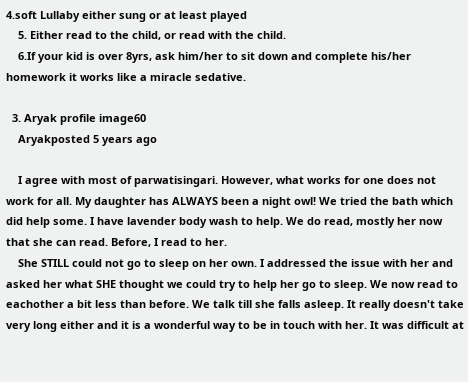4.soft Lullaby either sung or at least played
    5. Either read to the child, or read with the child.
    6.If your kid is over 8yrs, ask him/her to sit down and complete his/her homework it works like a miracle sedative.

  3. Aryak profile image60
    Aryakposted 5 years ago

    I agree with most of parwatisingari. However, what works for one does not work for all. My daughter has ALWAYS been a night owl! We tried the bath which did help some. I have lavender body wash to help. We do read, mostly her now that she can read. Before, I read to her.
    She STILL could not go to sleep on her own. I addressed the issue with her and asked her what SHE thought we could try to help her go to sleep. We now read to eachother a bit less than before. We talk till she falls asleep. It really doesn't take very long either and it is a wonderful way to be in touch with her. It was difficult at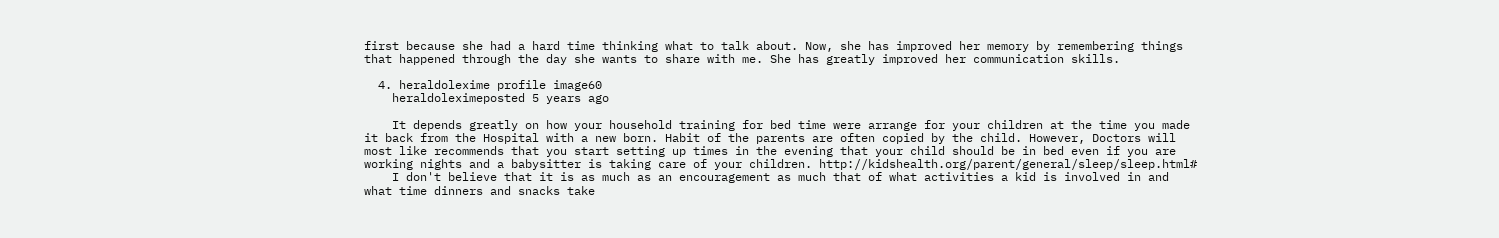first because she had a hard time thinking what to talk about. Now, she has improved her memory by remembering things that happened through the day she wants to share with me. She has greatly improved her communication skills.

  4. heraldolexime profile image60
    heraldoleximeposted 5 years ago

    It depends greatly on how your household training for bed time were arrange for your children at the time you made it back from the Hospital with a new born. Habit of the parents are often copied by the child. However, Doctors will most like recommends that you start setting up times in the evening that your child should be in bed even if you are working nights and a babysitter is taking care of your children. http://kidshealth.org/parent/general/sleep/sleep.html#
    I don't believe that it is as much as an encouragement as much that of what activities a kid is involved in and what time dinners and snacks take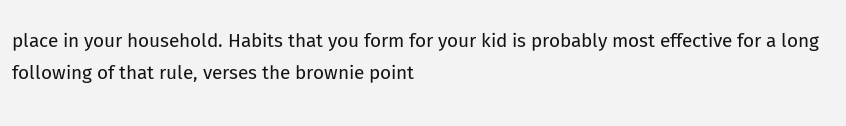place in your household. Habits that you form for your kid is probably most effective for a long following of that rule, verses the brownie point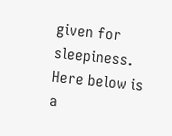given for sleepiness. Here below is a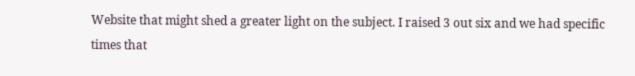Website that might shed a greater light on the subject. I raised 3 out six and we had specific times that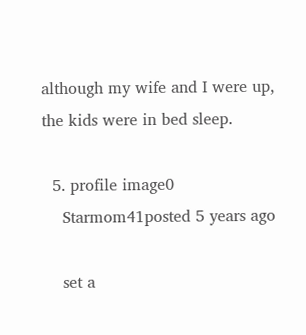although my wife and I were up, the kids were in bed sleep.

  5. profile image0
    Starmom41posted 5 years ago

    set a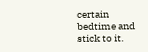certain bedtime and stick to it.